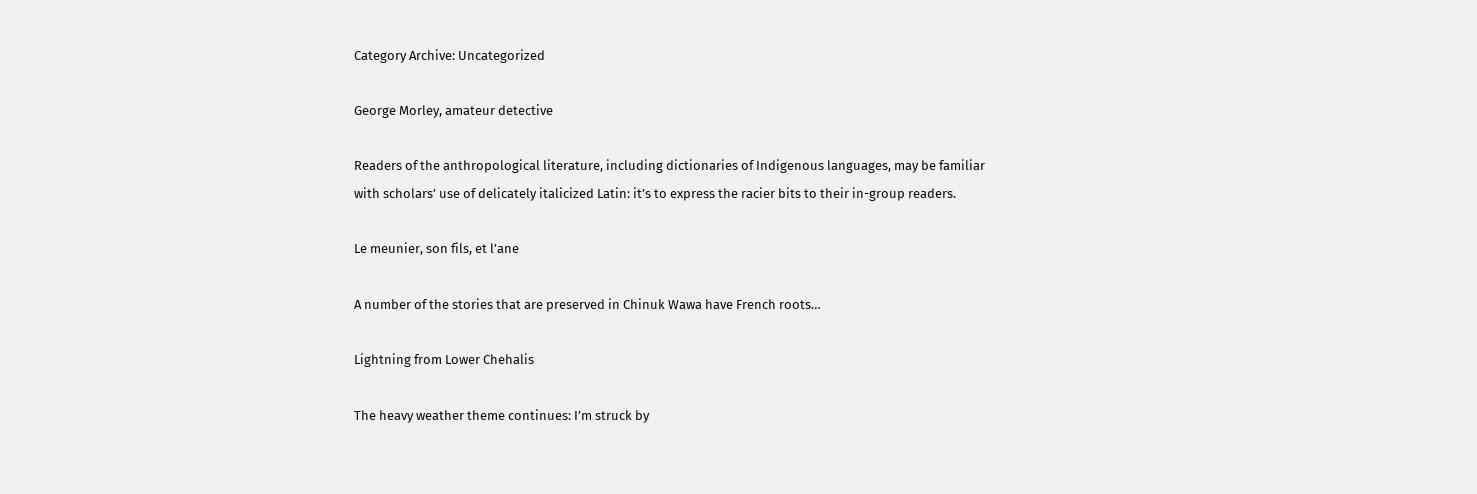Category Archive: Uncategorized

George Morley, amateur detective

Readers of the anthropological literature, including dictionaries of Indigenous languages, may be familiar with scholars’ use of delicately italicized Latin: it’s to express the racier bits to their in-group readers.

Le meunier, son fils, et l’ane

A number of the stories that are preserved in Chinuk Wawa have French roots…

Lightning from Lower Chehalis

The heavy weather theme continues: I’m struck by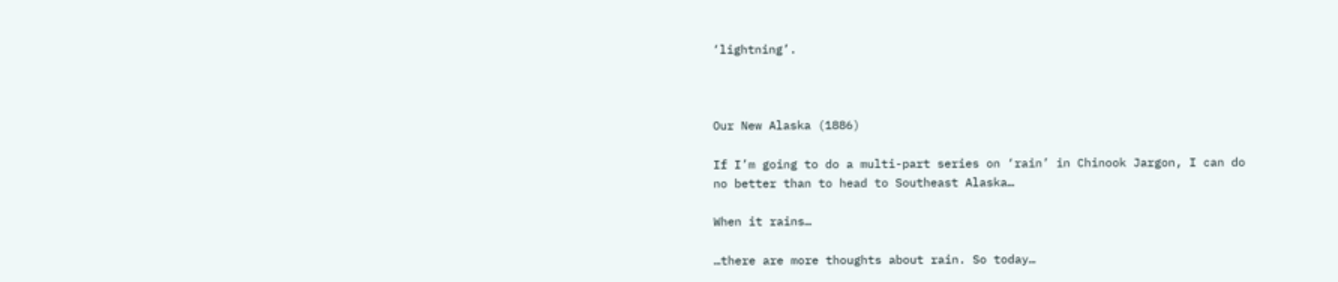‘lightning’.



Our New Alaska (1886)

If I’m going to do a multi-part series on ‘rain’ in Chinook Jargon, I can do no better than to head to Southeast Alaska…

When it rains…

…there are more thoughts about rain. So today…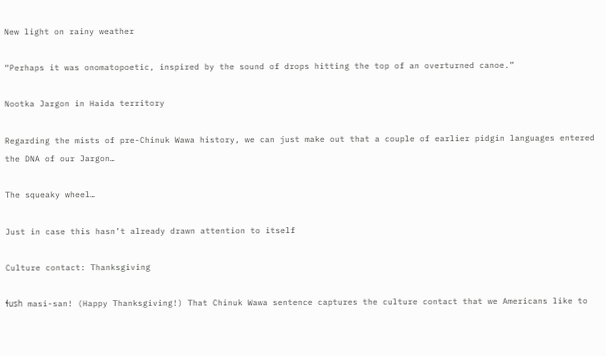New light on rainy weather

“Perhaps it was onomatopoetic, inspired by the sound of drops hitting the top of an overturned canoe.”

Nootka Jargon in Haida territory

Regarding the mists of pre-Chinuk Wawa history, we can just make out that a couple of earlier pidgin languages entered the DNA of our Jargon…

The squeaky wheel…

Just in case this hasn’t already drawn attention to itself

Culture contact: Thanksgiving

ɬush masi-san! (Happy Thanksgiving!) That Chinuk Wawa sentence captures the culture contact that we Americans like to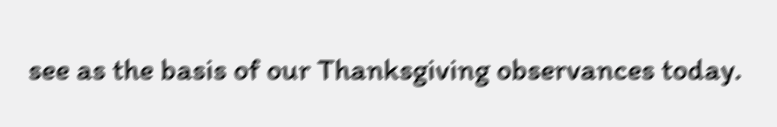see as the basis of our Thanksgiving observances today.